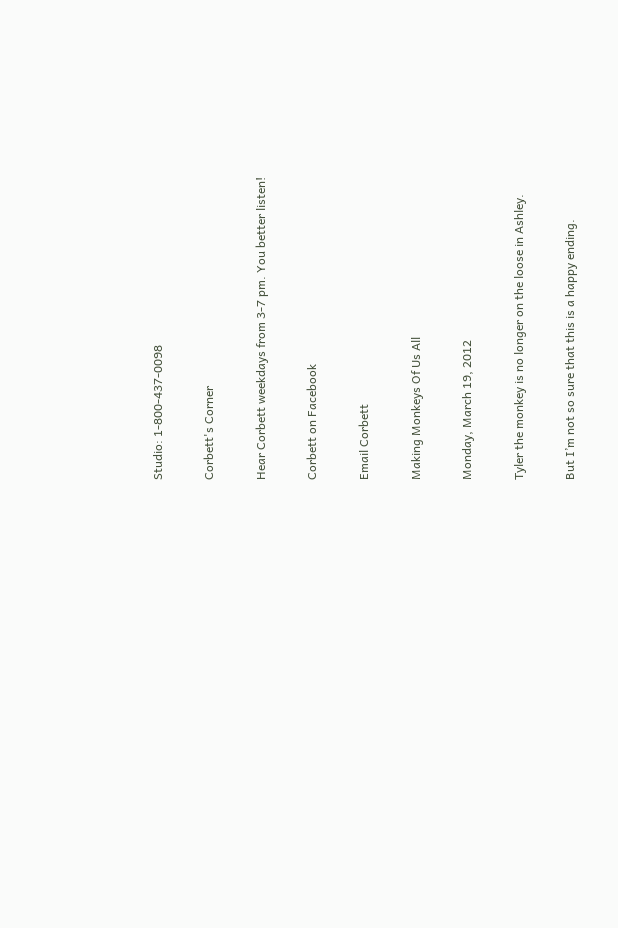Studio: 1-800-437-0098

Corbett's Corner

Hear Corbett weekdays from 3-7 pm. You better listen!

Corbett on Facebook

Email Corbett

Making Monkeys Of Us All

Monday, March 19, 2012

Tyler the monkey is no longer on the loose in Ashley.

But I’m not so sure that this is a happy ending.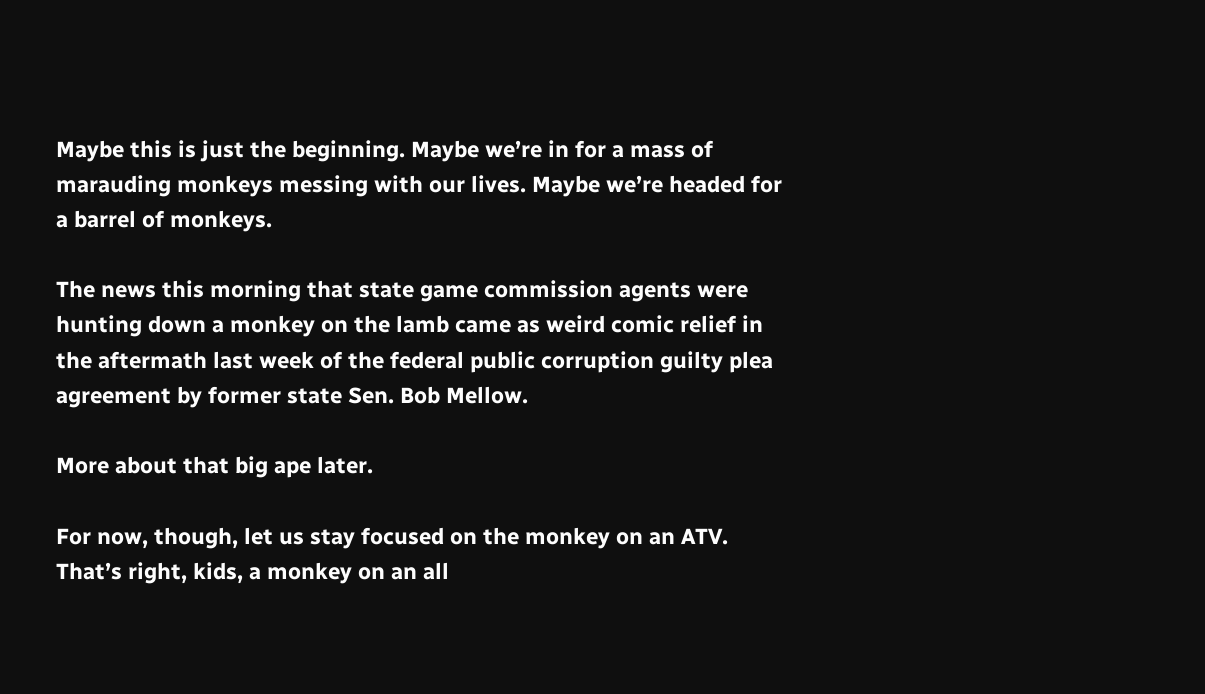Maybe this is just the beginning. Maybe we’re in for a mass of marauding monkeys messing with our lives. Maybe we’re headed for a barrel of monkeys.

The news this morning that state game commission agents were hunting down a monkey on the lamb came as weird comic relief in the aftermath last week of the federal public corruption guilty plea agreement by former state Sen. Bob Mellow.

More about that big ape later.

For now, though, let us stay focused on the monkey on an ATV. That’s right, kids, a monkey on an all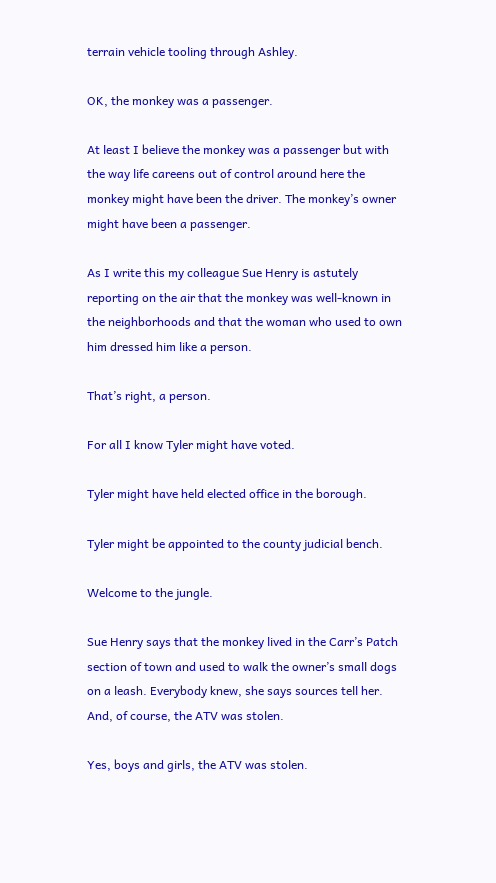terrain vehicle tooling through Ashley.

OK, the monkey was a passenger.

At least I believe the monkey was a passenger but with the way life careens out of control around here the monkey might have been the driver. The monkey’s owner might have been a passenger.

As I write this my colleague Sue Henry is astutely reporting on the air that the monkey was well-known in the neighborhoods and that the woman who used to own him dressed him like a person.

That’s right, a person.

For all I know Tyler might have voted.

Tyler might have held elected office in the borough.

Tyler might be appointed to the county judicial bench.

Welcome to the jungle.

Sue Henry says that the monkey lived in the Carr’s Patch section of town and used to walk the owner’s small dogs on a leash. Everybody knew, she says sources tell her. And, of course, the ATV was stolen.

Yes, boys and girls, the ATV was stolen.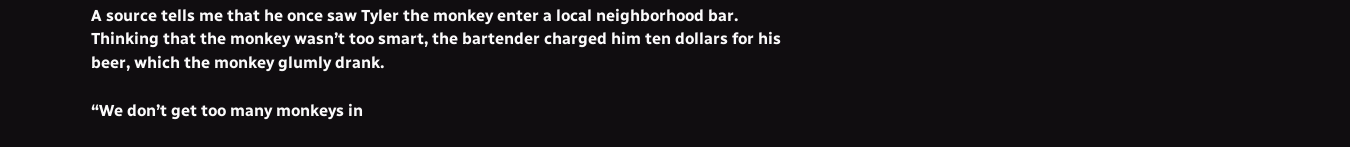A source tells me that he once saw Tyler the monkey enter a local neighborhood bar.  Thinking that the monkey wasn’t too smart, the bartender charged him ten dollars for his beer, which the monkey glumly drank.

“We don’t get too many monkeys in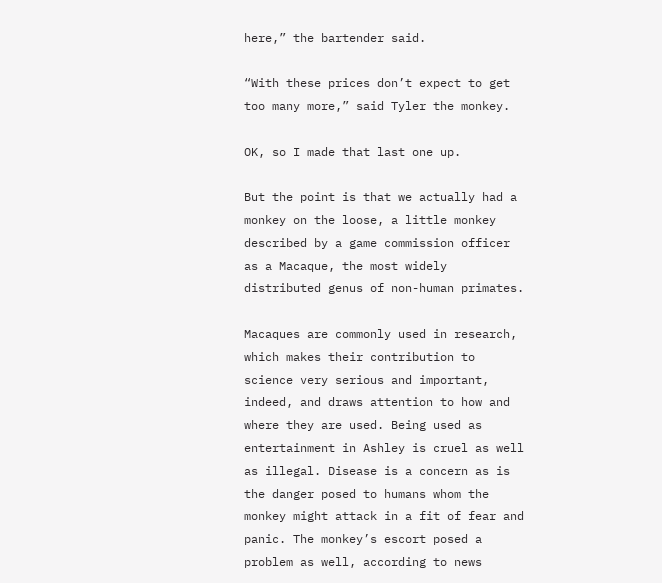here,” the bartender said.

“With these prices don’t expect to get too many more,” said Tyler the monkey.

OK, so I made that last one up.

But the point is that we actually had a monkey on the loose, a little monkey described by a game commission officer as a Macaque, the most widely distributed genus of non-human primates.

Macaques are commonly used in research, which makes their contribution to science very serious and important, indeed, and draws attention to how and where they are used. Being used as entertainment in Ashley is cruel as well as illegal. Disease is a concern as is the danger posed to humans whom the monkey might attack in a fit of fear and panic. The monkey’s escort posed a problem as well, according to news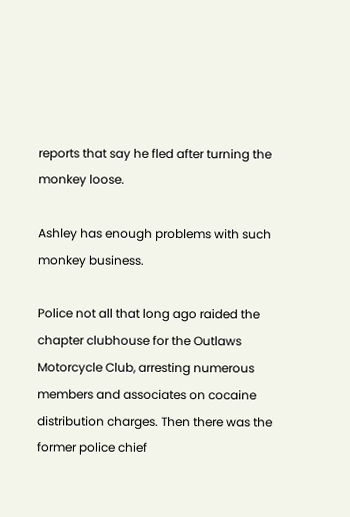reports that say he fled after turning the monkey loose.

Ashley has enough problems with such monkey business.

Police not all that long ago raided the chapter clubhouse for the Outlaws Motorcycle Club, arresting numerous members and associates on cocaine distribution charges. Then there was the former police chief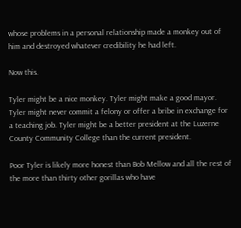whose problems in a personal relationship made a monkey out of him and destroyed whatever credibility he had left.

Now this.

Tyler might be a nice monkey. Tyler might make a good mayor. Tyler might never commit a felony or offer a bribe in exchange for a teaching job. Tyler might be a better president at the Luzerne County Community College than the current president.

Poor Tyler is likely more honest than Bob Mellow and all the rest of the more than thirty other gorillas who have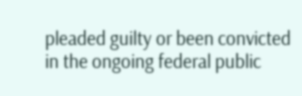pleaded guilty or been convicted in the ongoing federal public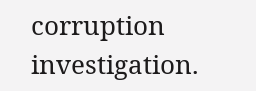corruption investigation.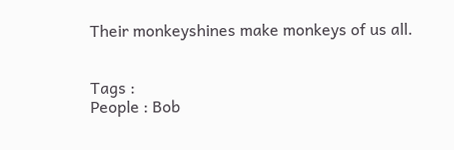Their monkeyshines make monkeys of us all.


Tags :
People : Bob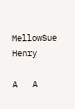MellowSue Henry

A   A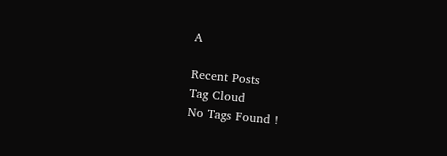A

Recent Posts
Tag Cloud
No Tags Found !